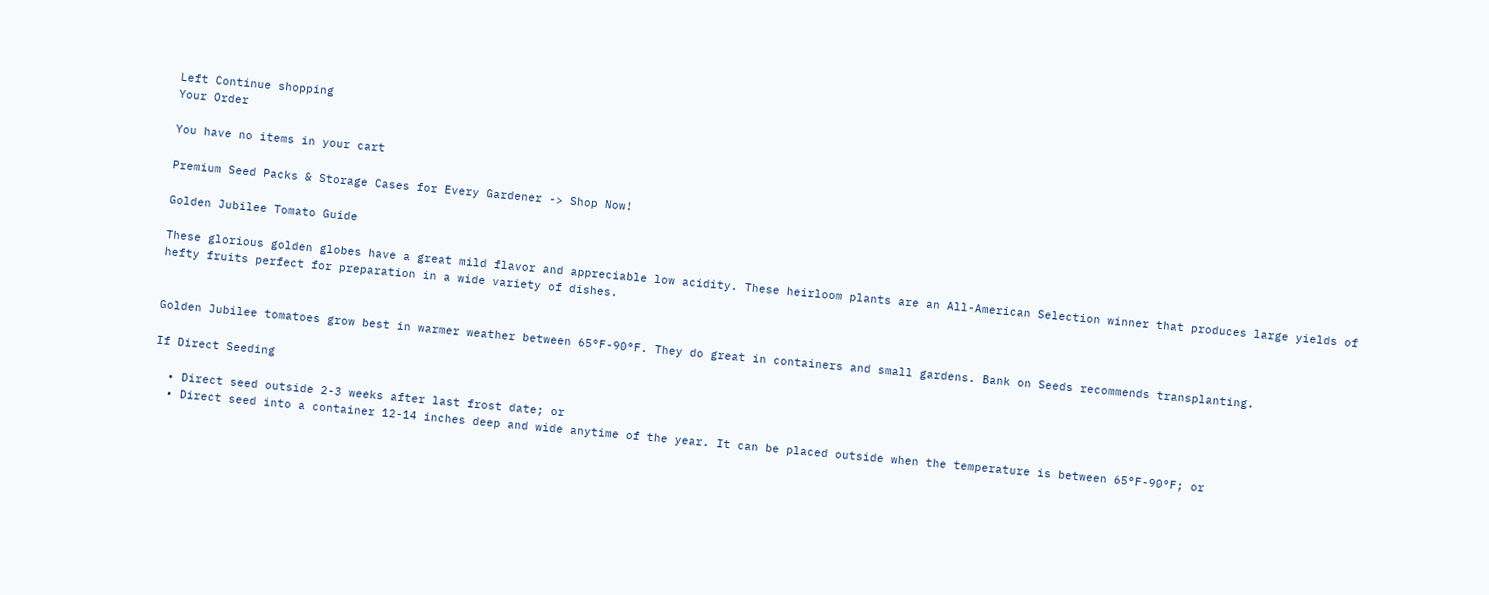Left Continue shopping
Your Order

You have no items in your cart

Premium Seed Packs & Storage Cases for Every Gardener -> Shop Now!

Golden Jubilee Tomato Guide

These glorious golden globes have a great mild flavor and appreciable low acidity. These heirloom plants are an All-American Selection winner that produces large yields of hefty fruits perfect for preparation in a wide variety of dishes.


Golden Jubilee tomatoes grow best in warmer weather between 65°F-90°F. They do great in containers and small gardens. Bank on Seeds recommends transplanting.

If Direct Seeding

  • Direct seed outside 2-3 weeks after last frost date; or
  • Direct seed into a container 12-14 inches deep and wide anytime of the year. It can be placed outside when the temperature is between 65°F-90°F; or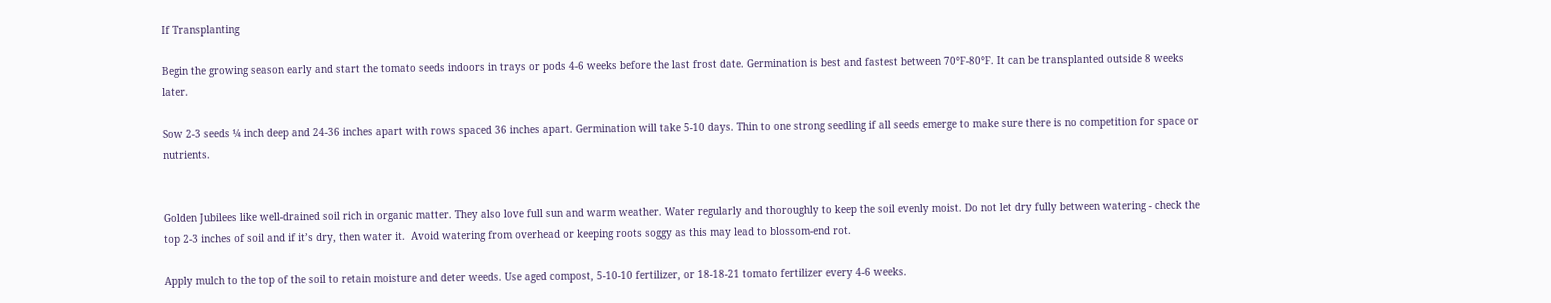If Transplanting

Begin the growing season early and start the tomato seeds indoors in trays or pods 4-6 weeks before the last frost date. Germination is best and fastest between 70°F-80°F. It can be transplanted outside 8 weeks later.

Sow 2-3 seeds ¼ inch deep and 24-36 inches apart with rows spaced 36 inches apart. Germination will take 5-10 days. Thin to one strong seedling if all seeds emerge to make sure there is no competition for space or nutrients.


Golden Jubilees like well-drained soil rich in organic matter. They also love full sun and warm weather. Water regularly and thoroughly to keep the soil evenly moist. Do not let dry fully between watering - check the top 2-3 inches of soil and if it’s dry, then water it.  Avoid watering from overhead or keeping roots soggy as this may lead to blossom-end rot.

Apply mulch to the top of the soil to retain moisture and deter weeds. Use aged compost, 5-10-10 fertilizer, or 18-18-21 tomato fertilizer every 4-6 weeks.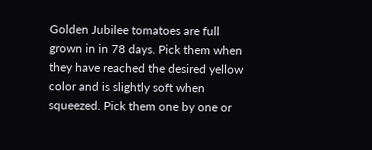Golden Jubilee tomatoes are full grown in in 78 days. Pick them when they have reached the desired yellow color and is slightly soft when squeezed. Pick them one by one or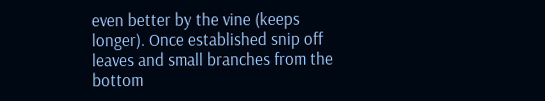even better by the vine (keeps longer). Once established snip off leaves and small branches from the bottom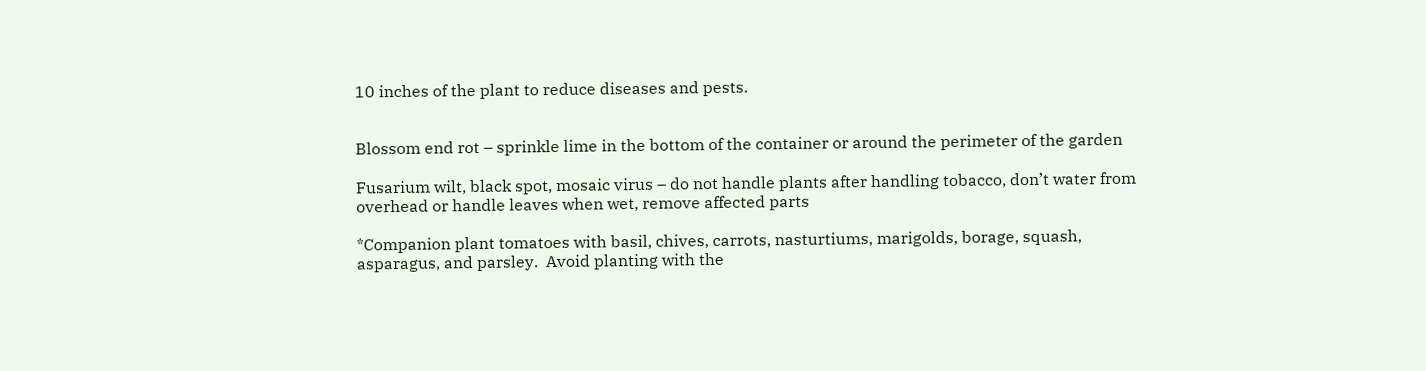10 inches of the plant to reduce diseases and pests.


Blossom end rot – sprinkle lime in the bottom of the container or around the perimeter of the garden

Fusarium wilt, black spot, mosaic virus – do not handle plants after handling tobacco, don’t water from overhead or handle leaves when wet, remove affected parts

*Companion plant tomatoes with basil, chives, carrots, nasturtiums, marigolds, borage, squash, asparagus, and parsley.  Avoid planting with the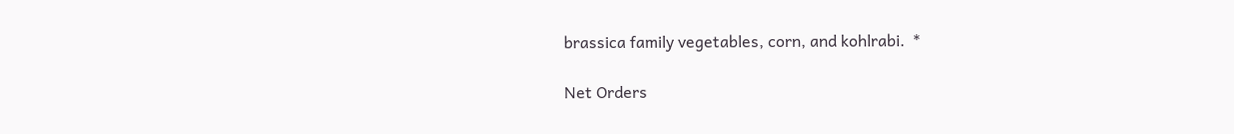brassica family vegetables, corn, and kohlrabi.  *

Net Orders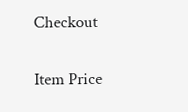Checkout

Item Price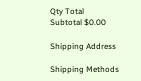Qty Total
Subtotal $0.00

Shipping Address

Shipping Methods